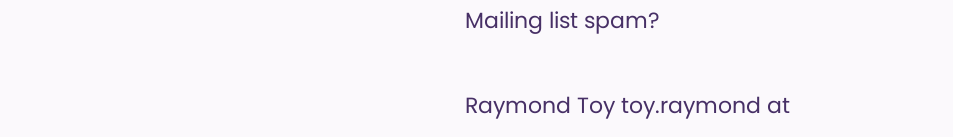Mailing list spam?

Raymond Toy toy.raymond at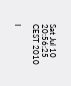Sat Jul 10 20:56:25 CEST 2010

I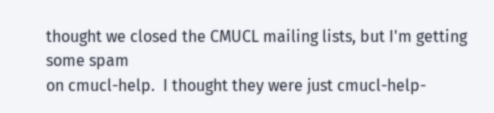thought we closed the CMUCL mailing lists, but I'm getting some spam
on cmucl-help.  I thought they were just cmucl-help-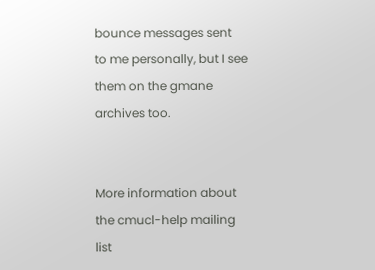bounce messages sent
to me personally, but I see them on the gmane archives too.


More information about the cmucl-help mailing list